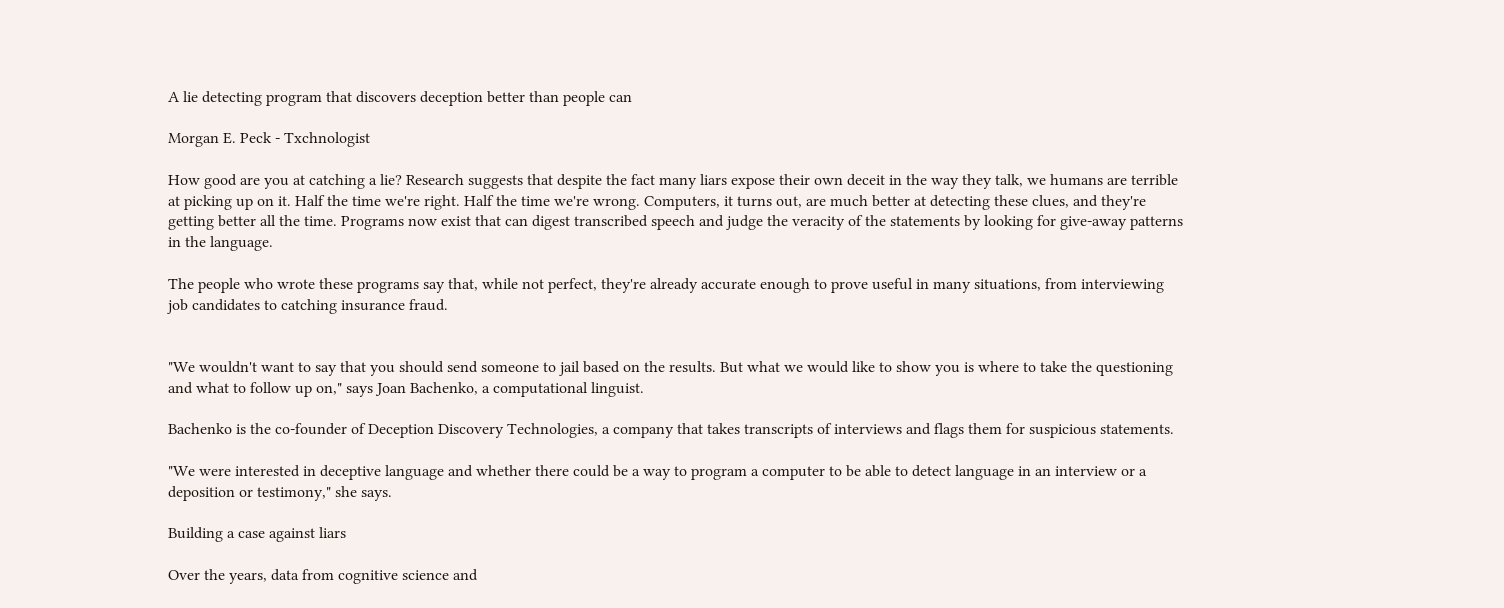A lie detecting program that discovers deception better than people can

Morgan E. Peck - Txchnologist

How good are you at catching a lie? Research suggests that despite the fact many liars expose their own deceit in the way they talk, we humans are terrible at picking up on it. Half the time we're right. Half the time we're wrong. Computers, it turns out, are much better at detecting these clues, and they're getting better all the time. Programs now exist that can digest transcribed speech and judge the veracity of the statements by looking for give-away patterns in the language.

The people who wrote these programs say that, while not perfect, they're already accurate enough to prove useful in many situations, from interviewing job candidates to catching insurance fraud.


"We wouldn't want to say that you should send someone to jail based on the results. But what we would like to show you is where to take the questioning and what to follow up on," says Joan Bachenko, a computational linguist.

Bachenko is the co-founder of Deception Discovery Technologies, a company that takes transcripts of interviews and flags them for suspicious statements.

"We were interested in deceptive language and whether there could be a way to program a computer to be able to detect language in an interview or a deposition or testimony," she says.

Building a case against liars

Over the years, data from cognitive science and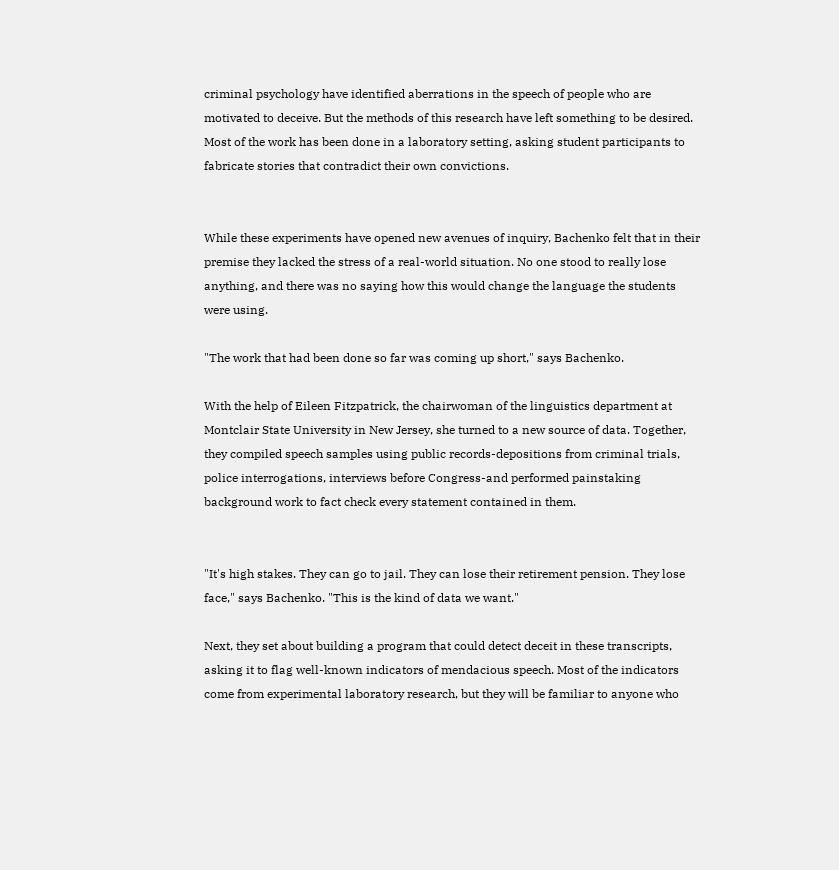criminal psychology have identified aberrations in the speech of people who are motivated to deceive. But the methods of this research have left something to be desired. Most of the work has been done in a laboratory setting, asking student participants to fabricate stories that contradict their own convictions.


While these experiments have opened new avenues of inquiry, Bachenko felt that in their premise they lacked the stress of a real-world situation. No one stood to really lose anything, and there was no saying how this would change the language the students were using.

"The work that had been done so far was coming up short," says Bachenko.

With the help of Eileen Fitzpatrick, the chairwoman of the linguistics department at Montclair State University in New Jersey, she turned to a new source of data. Together, they compiled speech samples using public records-depositions from criminal trials, police interrogations, interviews before Congress-and performed painstaking background work to fact check every statement contained in them.


"It's high stakes. They can go to jail. They can lose their retirement pension. They lose face," says Bachenko. "This is the kind of data we want."

Next, they set about building a program that could detect deceit in these transcripts, asking it to flag well-known indicators of mendacious speech. Most of the indicators come from experimental laboratory research, but they will be familiar to anyone who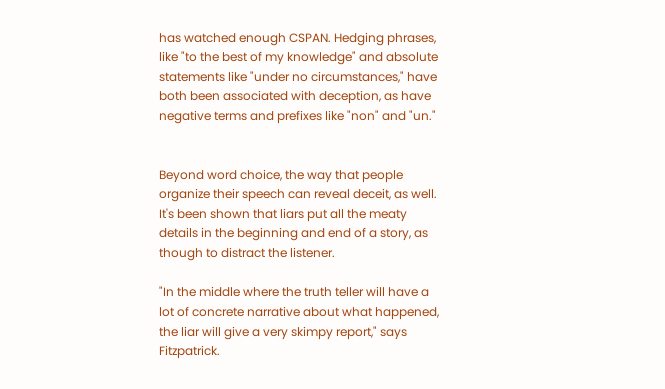has watched enough CSPAN. Hedging phrases, like "to the best of my knowledge" and absolute statements like "under no circumstances," have both been associated with deception, as have negative terms and prefixes like "non" and "un."


Beyond word choice, the way that people organize their speech can reveal deceit, as well. It's been shown that liars put all the meaty details in the beginning and end of a story, as though to distract the listener.

"In the middle where the truth teller will have a lot of concrete narrative about what happened, the liar will give a very skimpy report," says Fitzpatrick.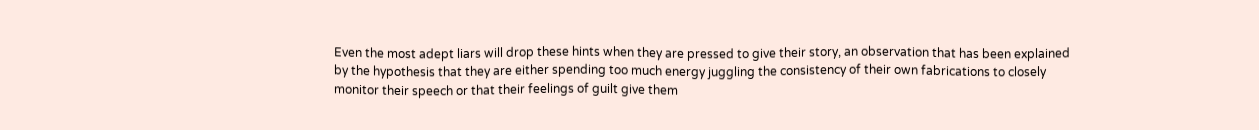Even the most adept liars will drop these hints when they are pressed to give their story, an observation that has been explained by the hypothesis that they are either spending too much energy juggling the consistency of their own fabrications to closely monitor their speech or that their feelings of guilt give them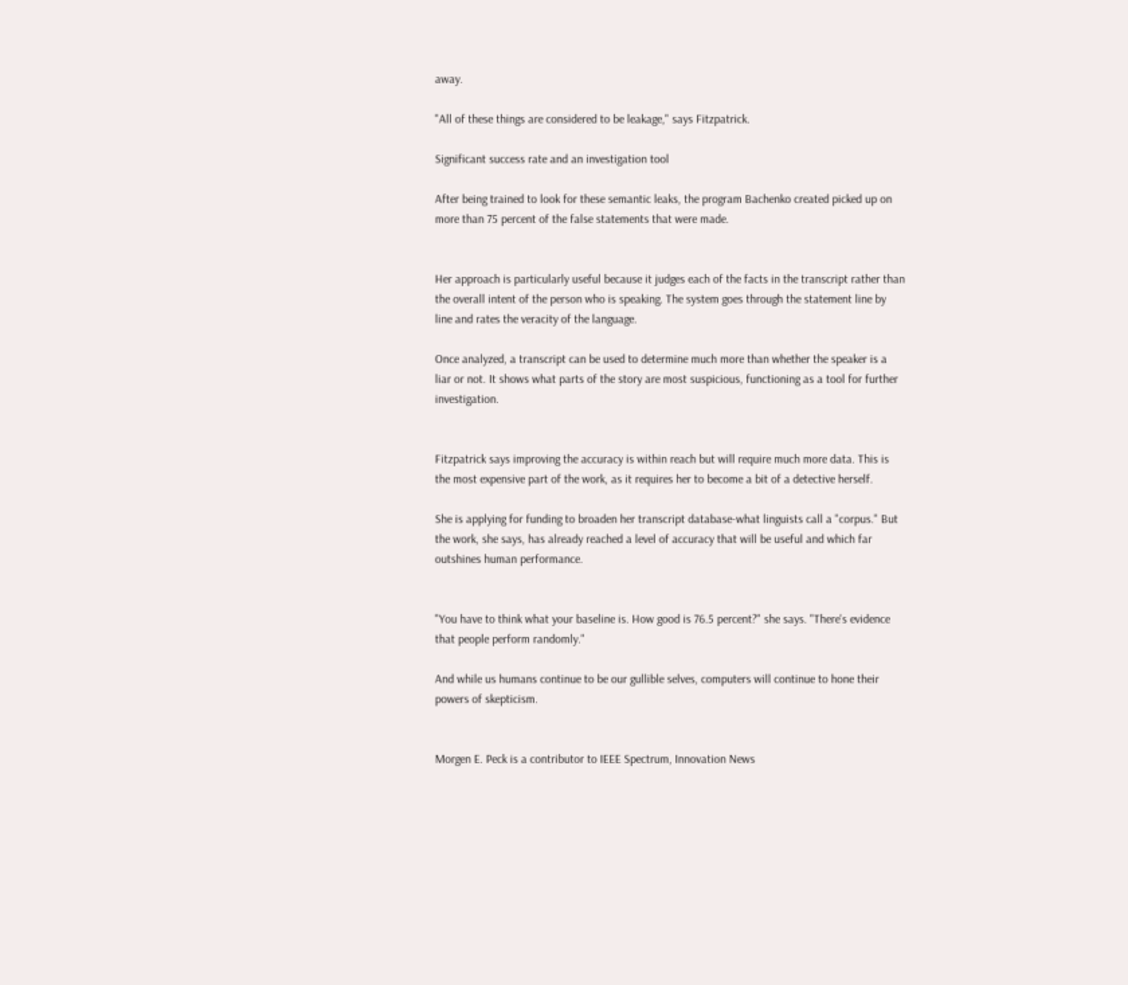away.

"All of these things are considered to be leakage," says Fitzpatrick.

Significant success rate and an investigation tool

After being trained to look for these semantic leaks, the program Bachenko created picked up on more than 75 percent of the false statements that were made.


Her approach is particularly useful because it judges each of the facts in the transcript rather than the overall intent of the person who is speaking. The system goes through the statement line by line and rates the veracity of the language.

Once analyzed, a transcript can be used to determine much more than whether the speaker is a liar or not. It shows what parts of the story are most suspicious, functioning as a tool for further investigation.


Fitzpatrick says improving the accuracy is within reach but will require much more data. This is the most expensive part of the work, as it requires her to become a bit of a detective herself.

She is applying for funding to broaden her transcript database-what linguists call a "corpus." But the work, she says, has already reached a level of accuracy that will be useful and which far outshines human performance.


"You have to think what your baseline is. How good is 76.5 percent?" she says. "There's evidence that people perform randomly."

And while us humans continue to be our gullible selves, computers will continue to hone their powers of skepticism.


Morgen E. Peck is a contributor to IEEE Spectrum, Innovation News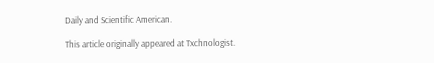Daily and Scientific American.

This article originally appeared at Txchnologist.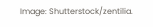Image: Shutterstock/zentilia.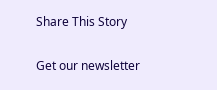Share This Story

Get our newsletter